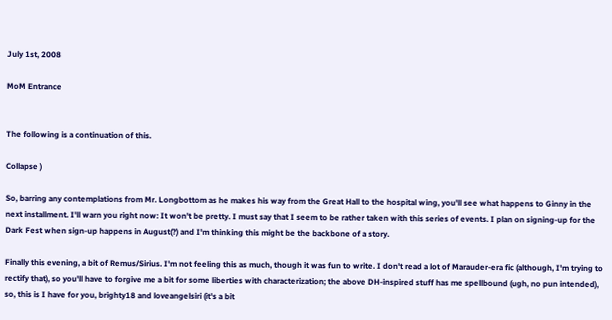July 1st, 2008

MoM Entrance


The following is a continuation of this.

Collapse )

So, barring any contemplations from Mr. Longbottom as he makes his way from the Great Hall to the hospital wing, you'll see what happens to Ginny in the next installment. I'll warn you right now: It won't be pretty. I must say that I seem to be rather taken with this series of events. I plan on signing-up for the Dark Fest when sign-up happens in August(?) and I'm thinking this might be the backbone of a story.

Finally this evening, a bit of Remus/Sirius. I'm not feeling this as much, though it was fun to write. I don't read a lot of Marauder-era fic (although, I'm trying to rectify that), so you'll have to forgive me a bit for some liberties with characterization; the above DH-inspired stuff has me spellbound (ugh, no pun intended), so, this is I have for you, brighty18 and loveangelsiri (it's a bit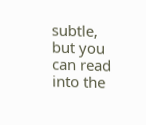subtle, but you can read into the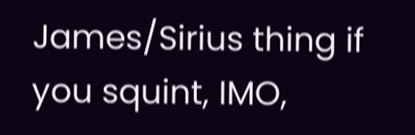James/Sirius thing if you squint, IMO,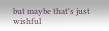but maybe that's just wishful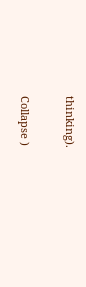thinking).

Collapse )